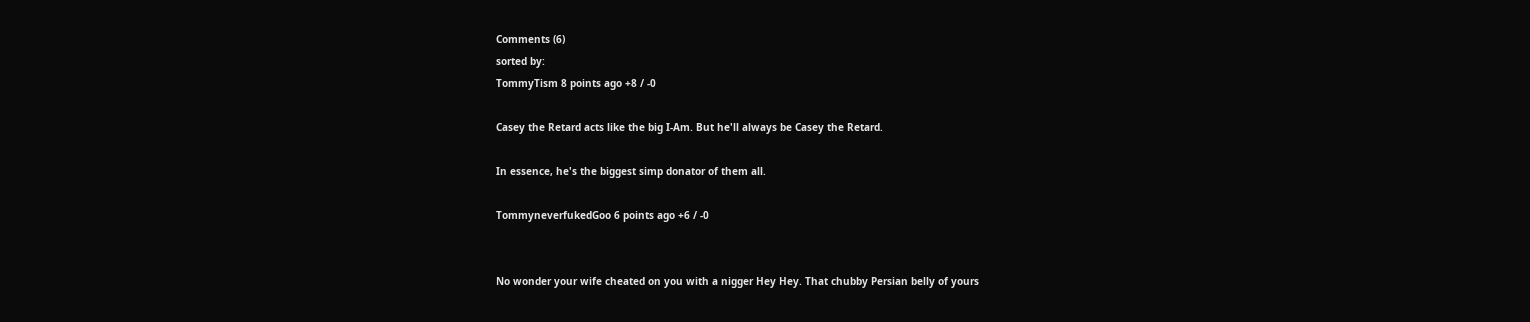Comments (6)
sorted by:
TommyTism 8 points ago +8 / -0

Casey the Retard acts like the big I-Am. But he'll always be Casey the Retard.

In essence, he's the biggest simp donator of them all.

TommyneverfukedGoo 6 points ago +6 / -0


No wonder your wife cheated on you with a nigger Hey Hey. That chubby Persian belly of yours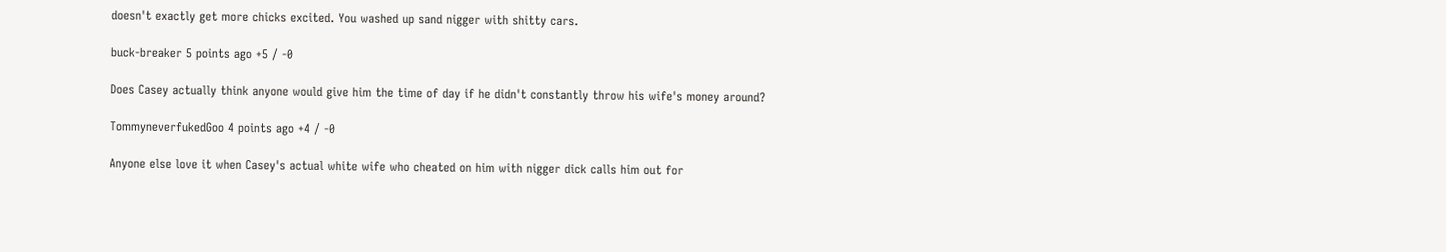doesn't exactly get more chicks excited. You washed up sand nigger with shitty cars.

buck-breaker 5 points ago +5 / -0

Does Casey actually think anyone would give him the time of day if he didn't constantly throw his wife's money around?

TommyneverfukedGoo 4 points ago +4 / -0

Anyone else love it when Casey's actual white wife who cheated on him with nigger dick calls him out for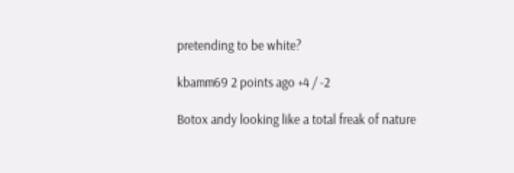pretending to be white?

kbamm69 2 points ago +4 / -2

Botox andy looking like a total freak of nature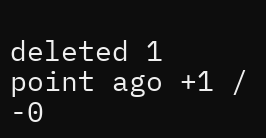deleted 1 point ago +1 / -0